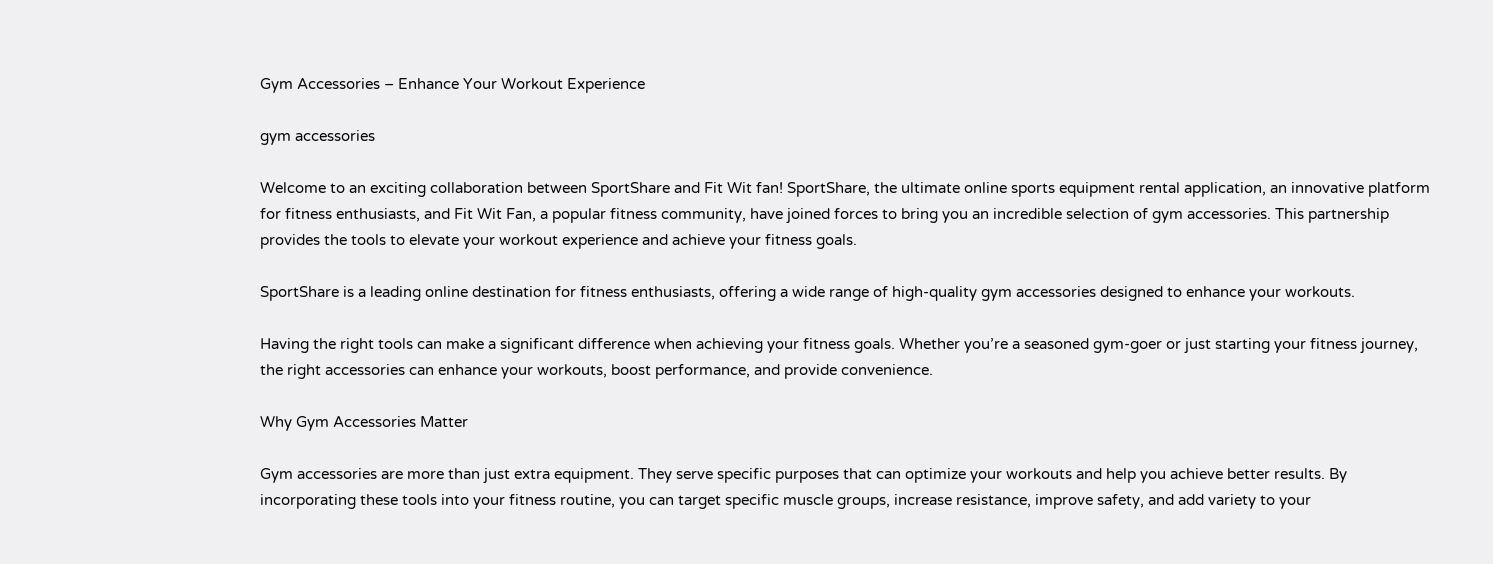Gym Accessories – Enhance Your Workout Experience

gym accessories

Welcome to an exciting collaboration between SportShare and Fit Wit fan! SportShare, the ultimate online sports equipment rental application, an innovative platform for fitness enthusiasts, and Fit Wit Fan, a popular fitness community, have joined forces to bring you an incredible selection of gym accessories. This partnership provides the tools to elevate your workout experience and achieve your fitness goals.

SportShare is a leading online destination for fitness enthusiasts, offering a wide range of high-quality gym accessories designed to enhance your workouts.

Having the right tools can make a significant difference when achieving your fitness goals. Whether you’re a seasoned gym-goer or just starting your fitness journey, the right accessories can enhance your workouts, boost performance, and provide convenience.

Why Gym Accessories Matter

Gym accessories are more than just extra equipment. They serve specific purposes that can optimize your workouts and help you achieve better results. By incorporating these tools into your fitness routine, you can target specific muscle groups, increase resistance, improve safety, and add variety to your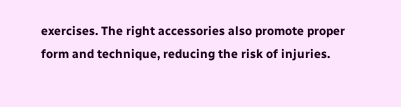exercises. The right accessories also promote proper form and technique, reducing the risk of injuries.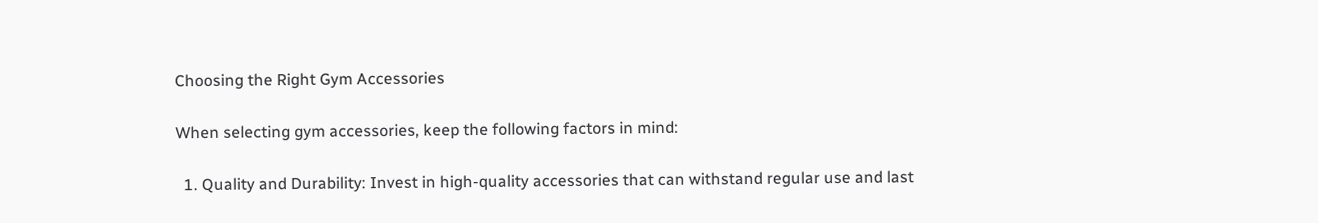Choosing the Right Gym Accessories

When selecting gym accessories, keep the following factors in mind:

  1. Quality and Durability: Invest in high-quality accessories that can withstand regular use and last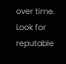over time. Look for reputable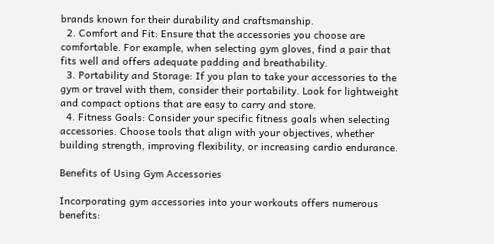brands known for their durability and craftsmanship.
  2. Comfort and Fit: Ensure that the accessories you choose are comfortable. For example, when selecting gym gloves, find a pair that fits well and offers adequate padding and breathability.
  3. Portability and Storage: If you plan to take your accessories to the gym or travel with them, consider their portability. Look for lightweight and compact options that are easy to carry and store.
  4. Fitness Goals: Consider your specific fitness goals when selecting accessories. Choose tools that align with your objectives, whether building strength, improving flexibility, or increasing cardio endurance.

Benefits of Using Gym Accessories

Incorporating gym accessories into your workouts offers numerous benefits: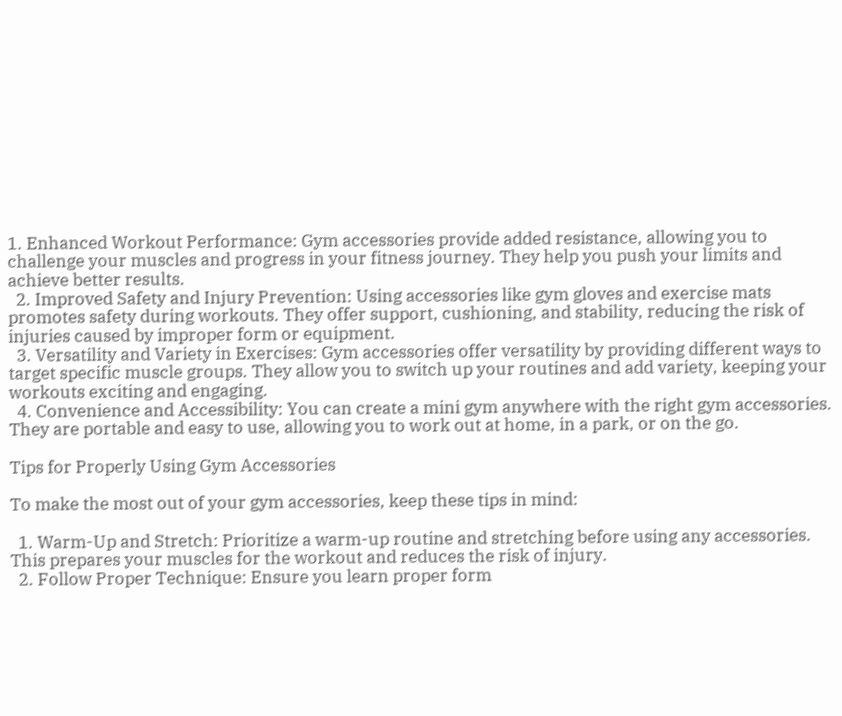1. Enhanced Workout Performance: Gym accessories provide added resistance, allowing you to challenge your muscles and progress in your fitness journey. They help you push your limits and achieve better results.
  2. Improved Safety and Injury Prevention: Using accessories like gym gloves and exercise mats promotes safety during workouts. They offer support, cushioning, and stability, reducing the risk of injuries caused by improper form or equipment.
  3. Versatility and Variety in Exercises: Gym accessories offer versatility by providing different ways to target specific muscle groups. They allow you to switch up your routines and add variety, keeping your workouts exciting and engaging.
  4. Convenience and Accessibility: You can create a mini gym anywhere with the right gym accessories. They are portable and easy to use, allowing you to work out at home, in a park, or on the go.

Tips for Properly Using Gym Accessories

To make the most out of your gym accessories, keep these tips in mind:

  1. Warm-Up and Stretch: Prioritize a warm-up routine and stretching before using any accessories. This prepares your muscles for the workout and reduces the risk of injury.
  2. Follow Proper Technique: Ensure you learn proper form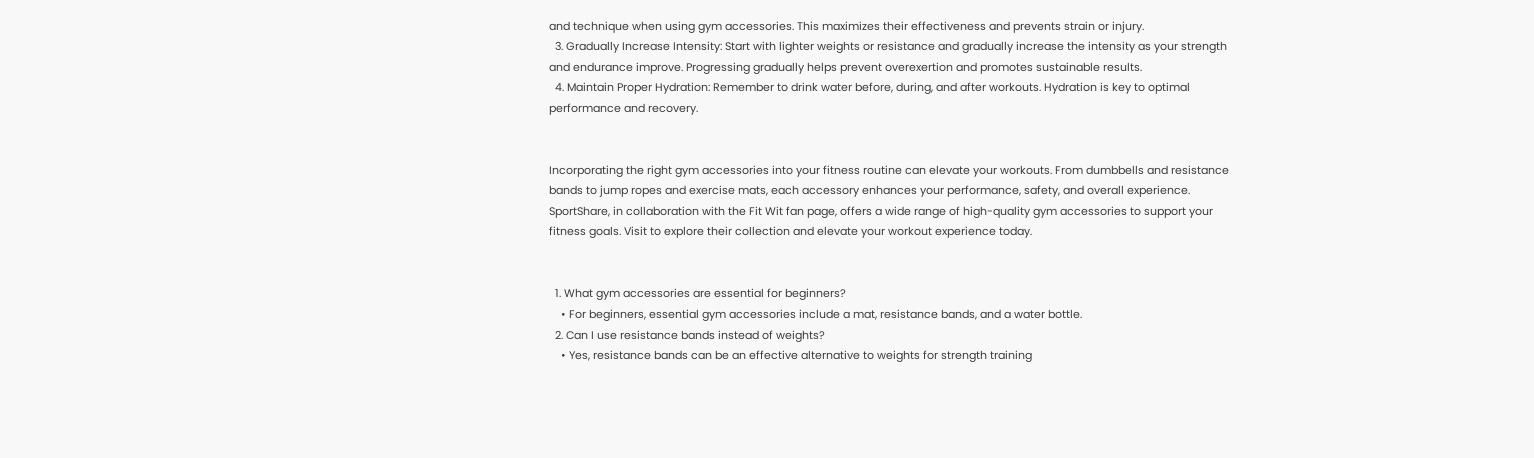and technique when using gym accessories. This maximizes their effectiveness and prevents strain or injury.
  3. Gradually Increase Intensity: Start with lighter weights or resistance and gradually increase the intensity as your strength and endurance improve. Progressing gradually helps prevent overexertion and promotes sustainable results.
  4. Maintain Proper Hydration: Remember to drink water before, during, and after workouts. Hydration is key to optimal performance and recovery.


Incorporating the right gym accessories into your fitness routine can elevate your workouts. From dumbbells and resistance bands to jump ropes and exercise mats, each accessory enhances your performance, safety, and overall experience. SportShare, in collaboration with the Fit Wit fan page, offers a wide range of high-quality gym accessories to support your fitness goals. Visit to explore their collection and elevate your workout experience today.


  1. What gym accessories are essential for beginners?
    • For beginners, essential gym accessories include a mat, resistance bands, and a water bottle.
  2. Can I use resistance bands instead of weights?
    • Yes, resistance bands can be an effective alternative to weights for strength training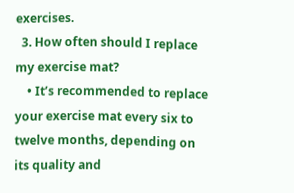exercises.
  3. How often should I replace my exercise mat?
    • It’s recommended to replace your exercise mat every six to twelve months, depending on its quality and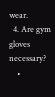wear.
  4. Are gym gloves necessary?
    •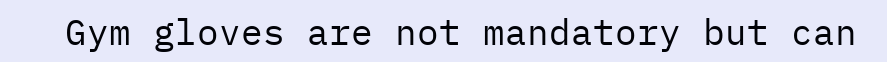Gym gloves are not mandatory but can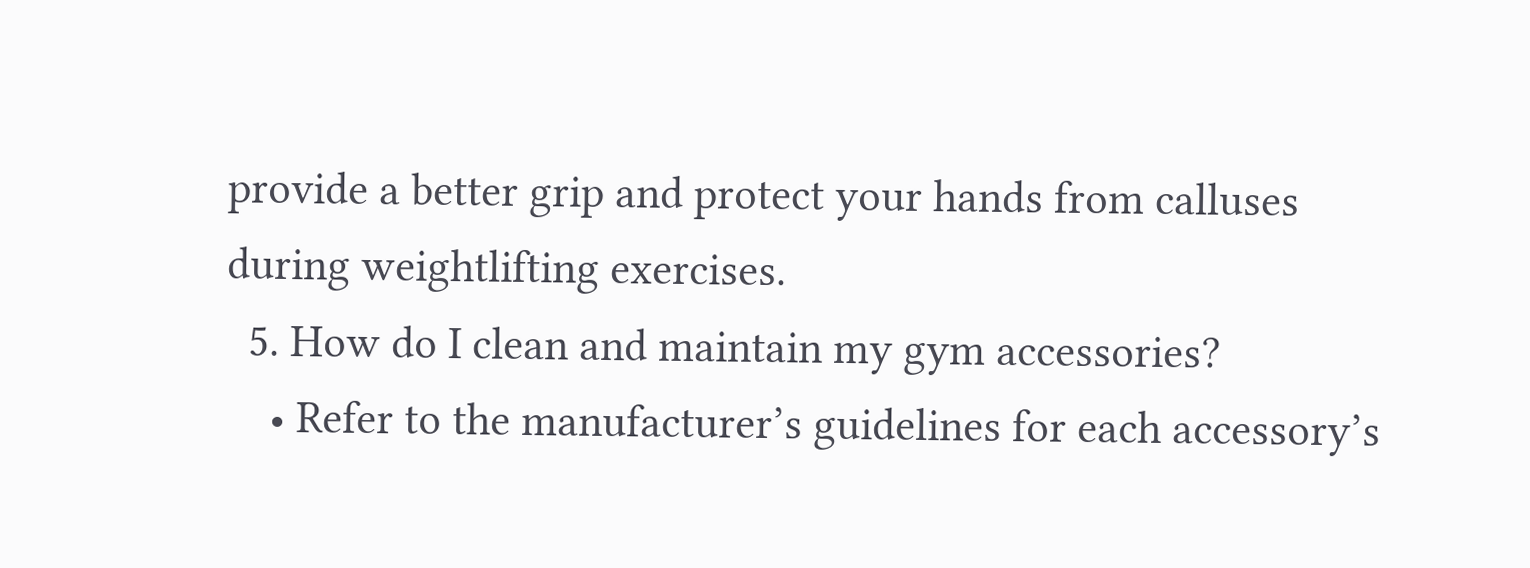provide a better grip and protect your hands from calluses during weightlifting exercises.
  5. How do I clean and maintain my gym accessories?
    • Refer to the manufacturer’s guidelines for each accessory’s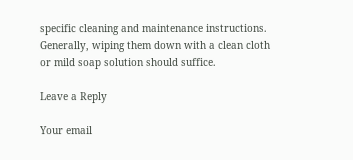specific cleaning and maintenance instructions. Generally, wiping them down with a clean cloth or mild soap solution should suffice.

Leave a Reply

Your email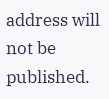address will not be published.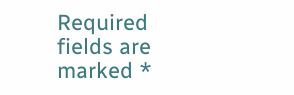Required fields are marked *